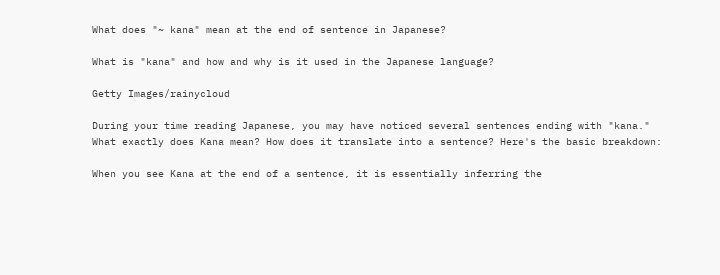What does "~ kana" mean at the end of sentence in Japanese?

What is "kana" and how and why is it used in the Japanese language?

Getty Images/rainycloud

During your time reading Japanese, you may have noticed several sentences ending with "kana." What exactly does Kana mean? How does it translate into a sentence? Here's the basic breakdown:

When you see Kana at the end of a sentence, it is essentially inferring the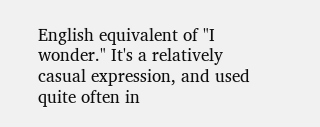English equivalent of "I wonder." It's a relatively casual expression, and used quite often in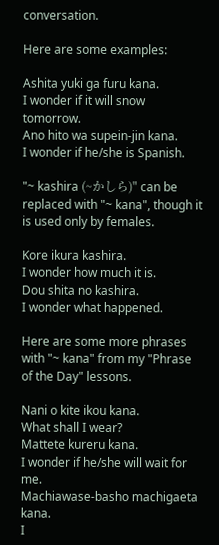conversation.

Here are some examples:

Ashita yuki ga furu kana.
I wonder if it will snow tomorrow.
Ano hito wa supein-jin kana.
I wonder if he/she is Spanish.

"~ kashira (~かしら)" can be replaced with "~ kana", though it is used only by females.

Kore ikura kashira.
I wonder how much it is.
Dou shita no kashira.
I wonder what happened.

Here are some more phrases with "~ kana" from my "Phrase of the Day" lessons.

Nani o kite ikou kana.
What shall I wear?
Mattete kureru kana.
I wonder if he/she will wait for me.
Machiawase-basho machigaeta kana.
I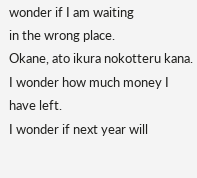wonder if I am waiting
in the wrong place.
Okane, ato ikura nokotteru kana.
I wonder how much money I have left.
I wonder if next year will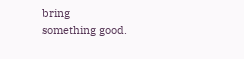bring
something good.